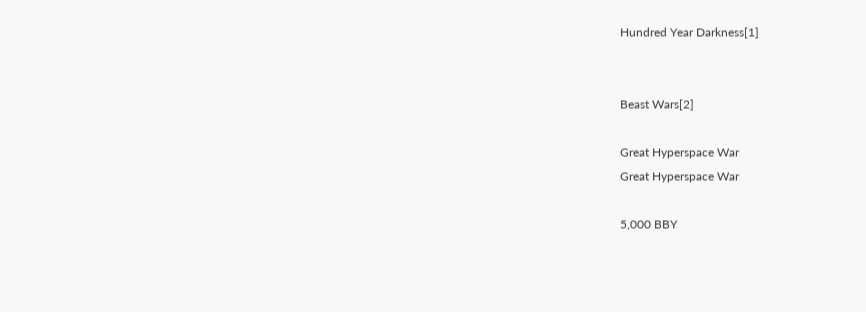Hundred Year Darkness[1]


Beast Wars[2]

Great Hyperspace War
Great Hyperspace War

5,000 BBY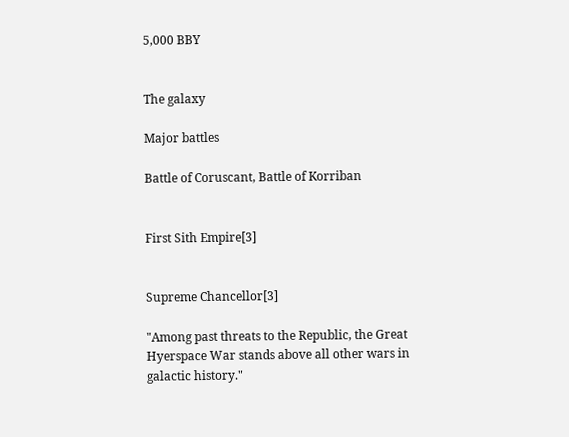5,000 BBY


The galaxy

Major battles

Battle of Coruscant, Battle of Korriban


First Sith Empire[3]


Supreme Chancellor[3]

"Among past threats to the Republic, the Great Hyerspace War stands above all other wars in galactic history."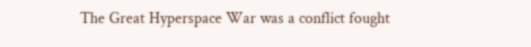The Great Hyperspace War was a conflict fought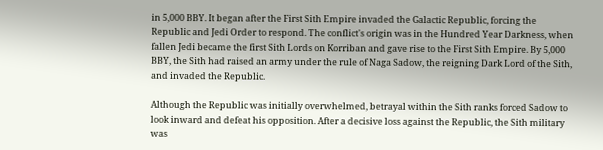in 5,000 BBY. It began after the First Sith Empire invaded the Galactic Republic, forcing the Republic and Jedi Order to respond. The conflict's origin was in the Hundred Year Darkness, when fallen Jedi became the first Sith Lords on Korriban and gave rise to the First Sith Empire. By 5,000 BBY, the Sith had raised an army under the rule of Naga Sadow, the reigning Dark Lord of the Sith, and invaded the Republic.

Although the Republic was initially overwhelmed, betrayal within the Sith ranks forced Sadow to look inward and defeat his opposition. After a decisive loss against the Republic, the Sith military was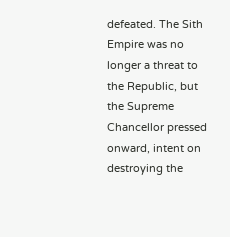defeated. The Sith Empire was no longer a threat to the Republic, but the Supreme Chancellor pressed onward, intent on destroying the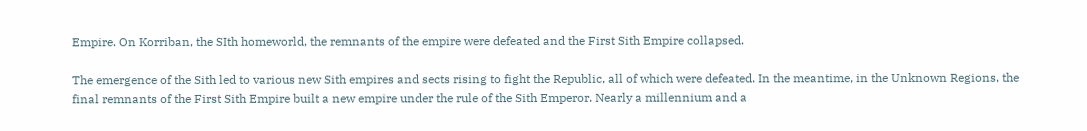Empire. On Korriban, the SIth homeworld, the remnants of the empire were defeated and the First Sith Empire collapsed.

The emergence of the Sith led to various new Sith empires and sects rising to fight the Republic, all of which were defeated. In the meantime, in the Unknown Regions, the final remnants of the First Sith Empire built a new empire under the rule of the Sith Emperor. Nearly a millennium and a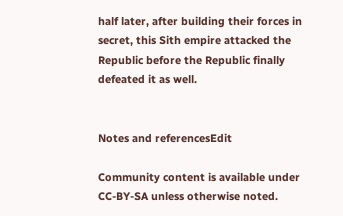half later, after building their forces in secret, this Sith empire attacked the Republic before the Republic finally defeated it as well.


Notes and referencesEdit

Community content is available under CC-BY-SA unless otherwise noted.